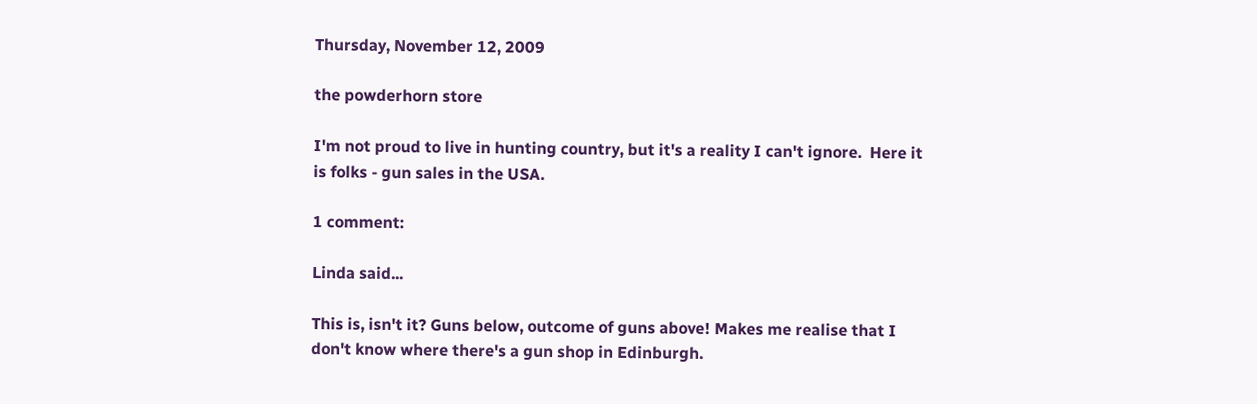Thursday, November 12, 2009

the powderhorn store

I'm not proud to live in hunting country, but it's a reality I can't ignore.  Here it is folks - gun sales in the USA.

1 comment:

Linda said...

This is, isn't it? Guns below, outcome of guns above! Makes me realise that I don't know where there's a gun shop in Edinburgh.